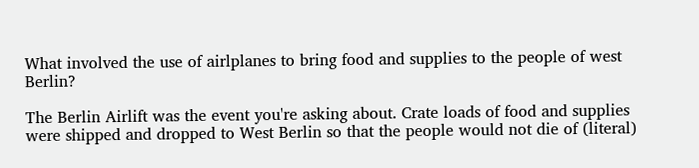What involved the use of airlplanes to bring food and supplies to the people of west Berlin?

The Berlin Airlift was the event you're asking about. Crate loads of food and supplies were shipped and dropped to West Berlin so that the people would not die of (literal)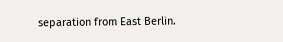separation from East Berlin.